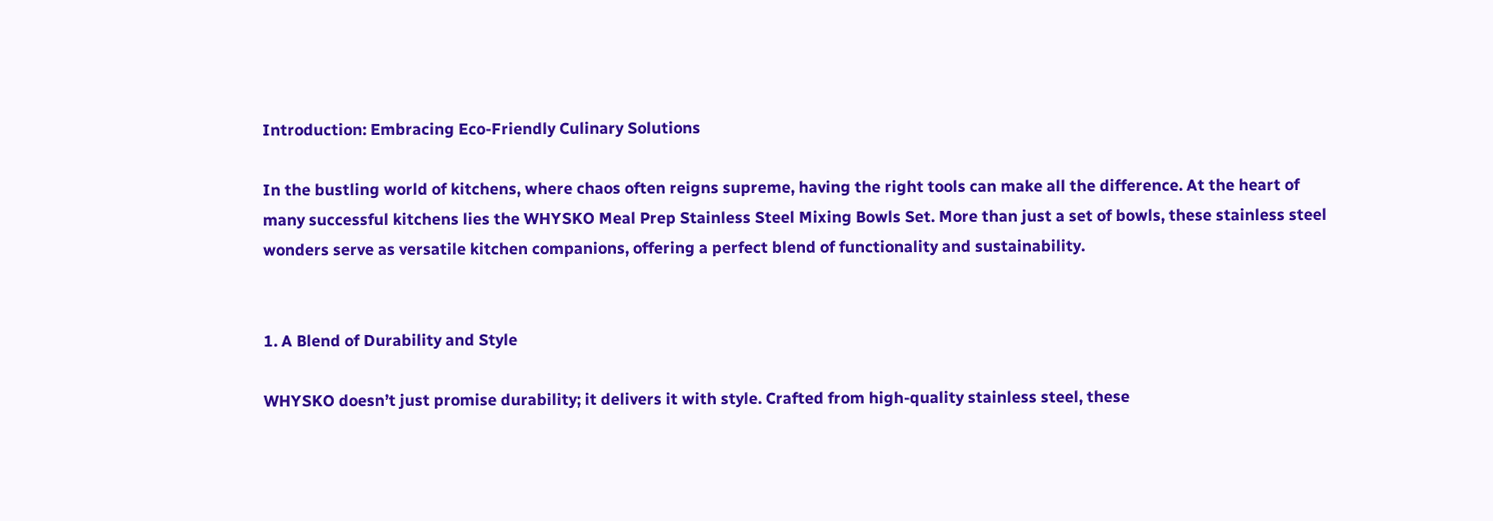Introduction: Embracing Eco-Friendly Culinary Solutions

In the bustling world of kitchens, where chaos often reigns supreme, having the right tools can make all the difference. At the heart of many successful kitchens lies the WHYSKO Meal Prep Stainless Steel Mixing Bowls Set. More than just a set of bowls, these stainless steel wonders serve as versatile kitchen companions, offering a perfect blend of functionality and sustainability.


1. A Blend of Durability and Style

WHYSKO doesn’t just promise durability; it delivers it with style. Crafted from high-quality stainless steel, these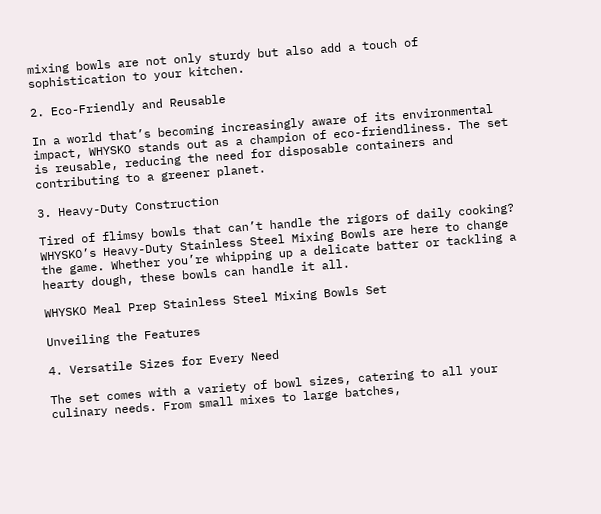mixing bowls are not only sturdy but also add a touch of sophistication to your kitchen.

2. Eco-Friendly and Reusable

In a world that’s becoming increasingly aware of its environmental impact, WHYSKO stands out as a champion of eco-friendliness. The set is reusable, reducing the need for disposable containers and contributing to a greener planet.

3. Heavy-Duty Construction

Tired of flimsy bowls that can’t handle the rigors of daily cooking? WHYSKO’s Heavy-Duty Stainless Steel Mixing Bowls are here to change the game. Whether you’re whipping up a delicate batter or tackling a hearty dough, these bowls can handle it all.

WHYSKO Meal Prep Stainless Steel Mixing Bowls Set

Unveiling the Features

4. Versatile Sizes for Every Need

The set comes with a variety of bowl sizes, catering to all your culinary needs. From small mixes to large batches,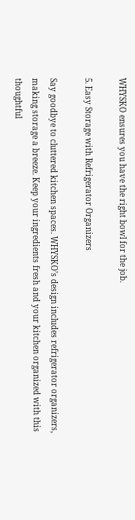WHYSKO ensures you have the right bowl for the job.

5. Easy Storage with Refrigerator Organizers

Say goodbye to cluttered kitchen spaces. WHYSKO’s design includes refrigerator organizers, making storage a breeze. Keep your ingredients fresh and your kitchen organized with this thoughtful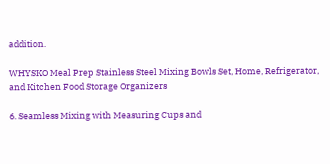addition.

WHYSKO Meal Prep Stainless Steel Mixing Bowls Set, Home, Refrigerator, and Kitchen Food Storage Organizers

6. Seamless Mixing with Measuring Cups and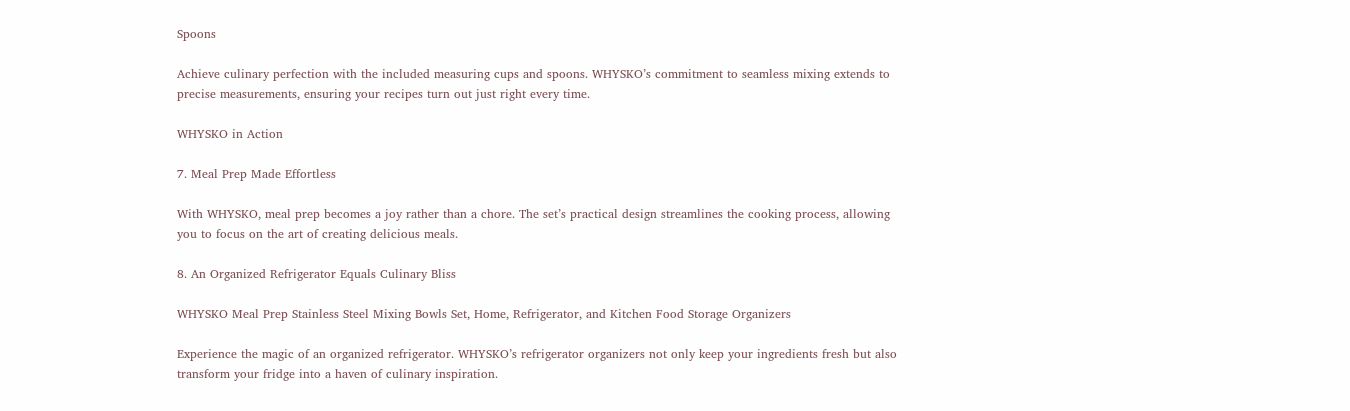Spoons

Achieve culinary perfection with the included measuring cups and spoons. WHYSKO’s commitment to seamless mixing extends to precise measurements, ensuring your recipes turn out just right every time.

WHYSKO in Action

7. Meal Prep Made Effortless

With WHYSKO, meal prep becomes a joy rather than a chore. The set’s practical design streamlines the cooking process, allowing you to focus on the art of creating delicious meals.

8. An Organized Refrigerator Equals Culinary Bliss

WHYSKO Meal Prep Stainless Steel Mixing Bowls Set, Home, Refrigerator, and Kitchen Food Storage Organizers

Experience the magic of an organized refrigerator. WHYSKO’s refrigerator organizers not only keep your ingredients fresh but also transform your fridge into a haven of culinary inspiration.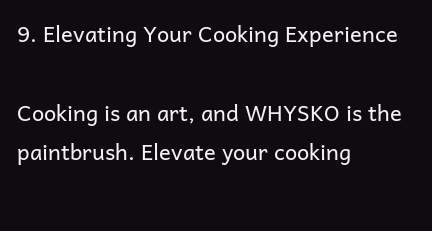9. Elevating Your Cooking Experience

Cooking is an art, and WHYSKO is the paintbrush. Elevate your cooking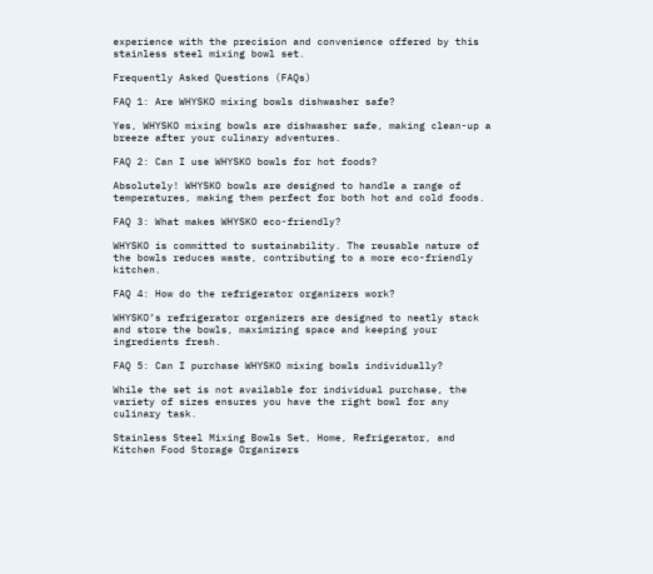experience with the precision and convenience offered by this stainless steel mixing bowl set.

Frequently Asked Questions (FAQs)

FAQ 1: Are WHYSKO mixing bowls dishwasher safe?

Yes, WHYSKO mixing bowls are dishwasher safe, making clean-up a breeze after your culinary adventures.

FAQ 2: Can I use WHYSKO bowls for hot foods?

Absolutely! WHYSKO bowls are designed to handle a range of temperatures, making them perfect for both hot and cold foods.

FAQ 3: What makes WHYSKO eco-friendly?

WHYSKO is committed to sustainability. The reusable nature of the bowls reduces waste, contributing to a more eco-friendly kitchen.

FAQ 4: How do the refrigerator organizers work?

WHYSKO’s refrigerator organizers are designed to neatly stack and store the bowls, maximizing space and keeping your ingredients fresh.

FAQ 5: Can I purchase WHYSKO mixing bowls individually?

While the set is not available for individual purchase, the variety of sizes ensures you have the right bowl for any culinary task.

Stainless Steel Mixing Bowls Set, Home, Refrigerator, and Kitchen Food Storage Organizers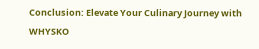Conclusion: Elevate Your Culinary Journey with WHYSKO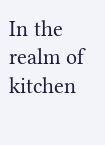In the realm of kitchen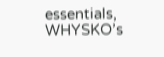essentials, WHYSKO’s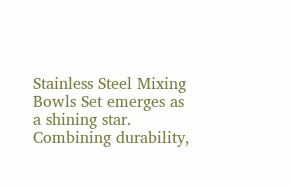Stainless Steel Mixing Bowls Set emerges as a shining star. Combining durability,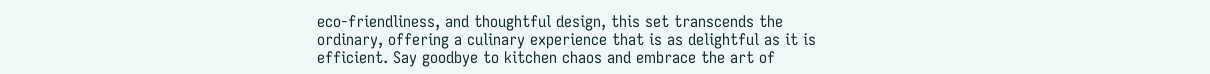eco-friendliness, and thoughtful design, this set transcends the ordinary, offering a culinary experience that is as delightful as it is efficient. Say goodbye to kitchen chaos and embrace the art of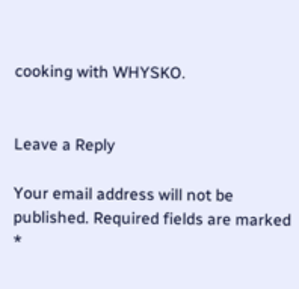cooking with WHYSKO.


Leave a Reply

Your email address will not be published. Required fields are marked *